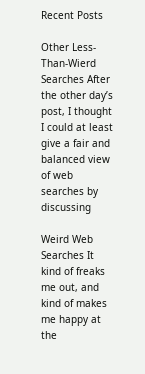Recent Posts

Other Less-Than-Wierd Searches After the other day’s post, I thought I could at least give a fair and balanced view of web searches by discussing

Weird Web Searches It kind of freaks me out, and kind of makes me happy at the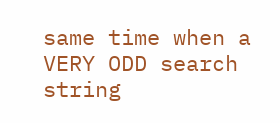same time when a VERY ODD search string